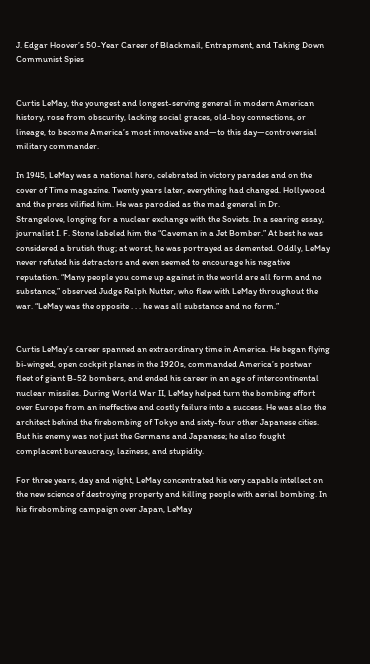J. Edgar Hoover’s 50-Year Career of Blackmail, Entrapment, and Taking Down Communist Spies


Curtis LeMay, the youngest and longest-serving general in modern American history, rose from obscurity, lacking social graces, old-boy connections, or lineage, to become America’s most innovative and—to this day—controversial military commander.

In 1945, LeMay was a national hero, celebrated in victory parades and on the cover of Time magazine. Twenty years later, everything had changed. Hollywood and the press vilified him. He was parodied as the mad general in Dr. Strangelove, longing for a nuclear exchange with the Soviets. In a searing essay, journalist I. F. Stone labeled him the “Caveman in a Jet Bomber.” At best he was considered a brutish thug; at worst, he was portrayed as demented. Oddly, LeMay never refuted his detractors and even seemed to encourage his negative reputation. “Many people you come up against in the world are all form and no substance,” observed Judge Ralph Nutter, who flew with LeMay throughout the war. “LeMay was the opposite . . . he was all substance and no form.”


Curtis LeMay’s career spanned an extraordinary time in America. He began flying bi-winged, open cockpit planes in the 1920s, commanded America’s postwar fleet of giant B-52 bombers, and ended his career in an age of intercontinental nuclear missiles. During World War II, LeMay helped turn the bombing effort over Europe from an ineffective and costly failure into a success. He was also the architect behind the firebombing of Tokyo and sixty-four other Japanese cities. But his enemy was not just the Germans and Japanese; he also fought complacent bureaucracy, laziness, and stupidity.

For three years, day and night, LeMay concentrated his very capable intellect on the new science of destroying property and killing people with aerial bombing. In his firebombing campaign over Japan, LeMay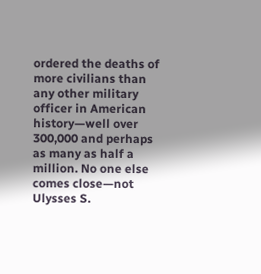ordered the deaths of more civilians than any other military officer in American history—well over 300,000 and perhaps as many as half a million. No one else comes close—not Ulysses S.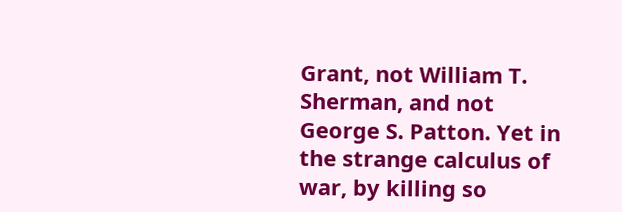Grant, not William T. Sherman, and not George S. Patton. Yet in the strange calculus of war, by killing so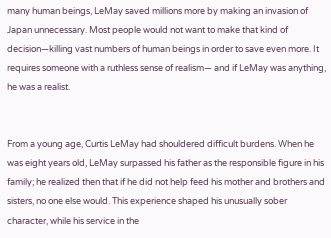many human beings, LeMay saved millions more by making an invasion of Japan unnecessary. Most people would not want to make that kind of decision—killing vast numbers of human beings in order to save even more. It requires someone with a ruthless sense of realism— and if LeMay was anything, he was a realist.


From a young age, Curtis LeMay had shouldered difficult burdens. When he was eight years old, LeMay surpassed his father as the responsible figure in his family; he realized then that if he did not help feed his mother and brothers and sisters, no one else would. This experience shaped his unusually sober character, while his service in the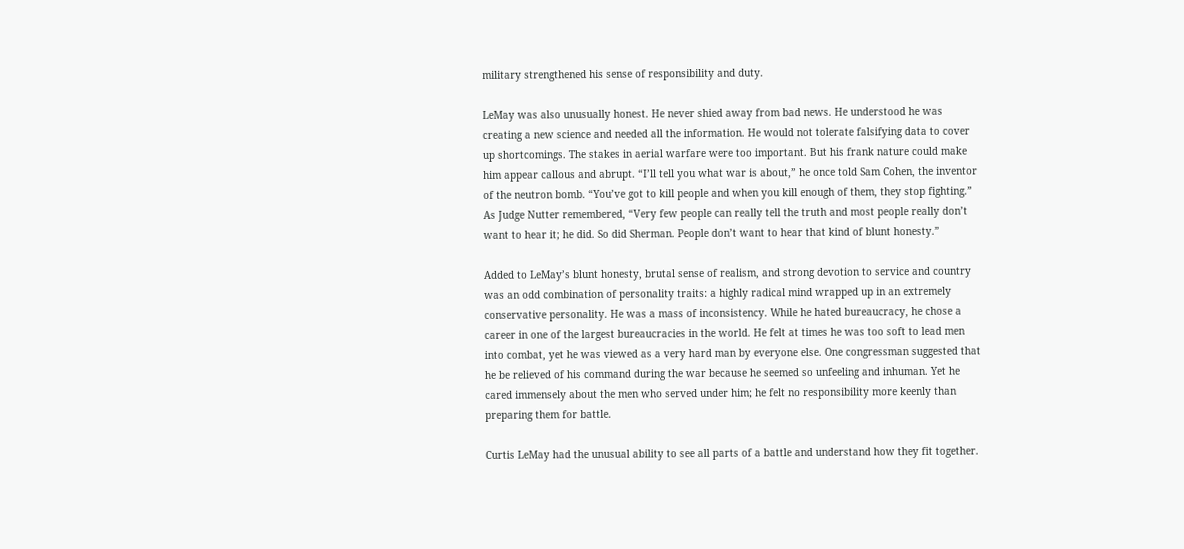military strengthened his sense of responsibility and duty.

LeMay was also unusually honest. He never shied away from bad news. He understood he was creating a new science and needed all the information. He would not tolerate falsifying data to cover up shortcomings. The stakes in aerial warfare were too important. But his frank nature could make him appear callous and abrupt. “I’ll tell you what war is about,” he once told Sam Cohen, the inventor of the neutron bomb. “You’ve got to kill people and when you kill enough of them, they stop fighting.” As Judge Nutter remembered, “Very few people can really tell the truth and most people really don’t want to hear it; he did. So did Sherman. People don’t want to hear that kind of blunt honesty.”

Added to LeMay’s blunt honesty, brutal sense of realism, and strong devotion to service and country was an odd combination of personality traits: a highly radical mind wrapped up in an extremely conservative personality. He was a mass of inconsistency. While he hated bureaucracy, he chose a career in one of the largest bureaucracies in the world. He felt at times he was too soft to lead men into combat, yet he was viewed as a very hard man by everyone else. One congressman suggested that he be relieved of his command during the war because he seemed so unfeeling and inhuman. Yet he cared immensely about the men who served under him; he felt no responsibility more keenly than preparing them for battle.

Curtis LeMay had the unusual ability to see all parts of a battle and understand how they fit together.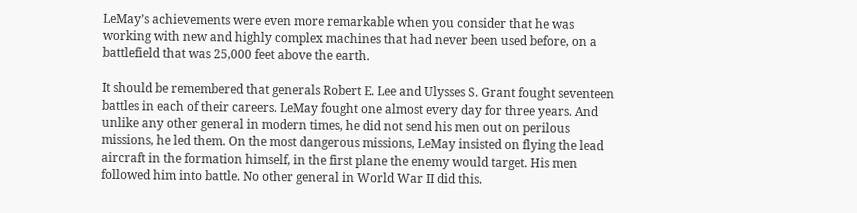LeMay’s achievements were even more remarkable when you consider that he was working with new and highly complex machines that had never been used before, on a battlefield that was 25,000 feet above the earth.

It should be remembered that generals Robert E. Lee and Ulysses S. Grant fought seventeen battles in each of their careers. LeMay fought one almost every day for three years. And unlike any other general in modern times, he did not send his men out on perilous missions, he led them. On the most dangerous missions, LeMay insisted on flying the lead aircraft in the formation himself, in the first plane the enemy would target. His men followed him into battle. No other general in World War II did this.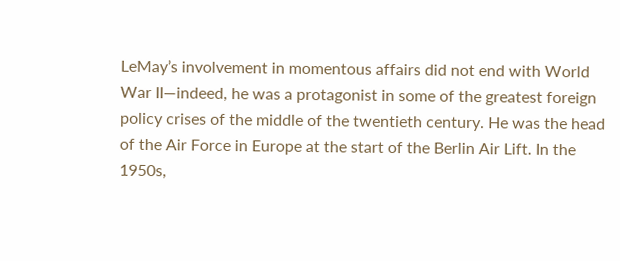LeMay’s involvement in momentous affairs did not end with World War II—indeed, he was a protagonist in some of the greatest foreign policy crises of the middle of the twentieth century. He was the head of the Air Force in Europe at the start of the Berlin Air Lift. In the 1950s,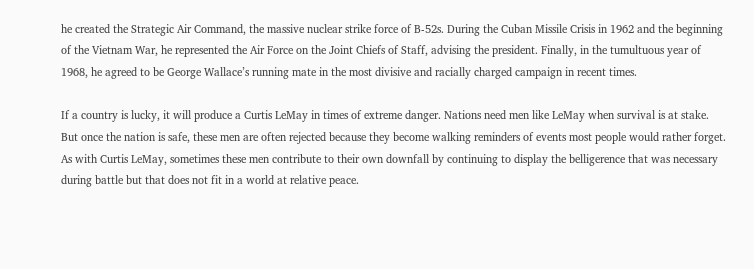he created the Strategic Air Command, the massive nuclear strike force of B-52s. During the Cuban Missile Crisis in 1962 and the beginning of the Vietnam War, he represented the Air Force on the Joint Chiefs of Staff, advising the president. Finally, in the tumultuous year of 1968, he agreed to be George Wallace’s running mate in the most divisive and racially charged campaign in recent times.

If a country is lucky, it will produce a Curtis LeMay in times of extreme danger. Nations need men like LeMay when survival is at stake. But once the nation is safe, these men are often rejected because they become walking reminders of events most people would rather forget. As with Curtis LeMay, sometimes these men contribute to their own downfall by continuing to display the belligerence that was necessary during battle but that does not fit in a world at relative peace.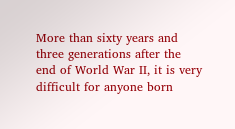More than sixty years and three generations after the end of World War II, it is very difficult for anyone born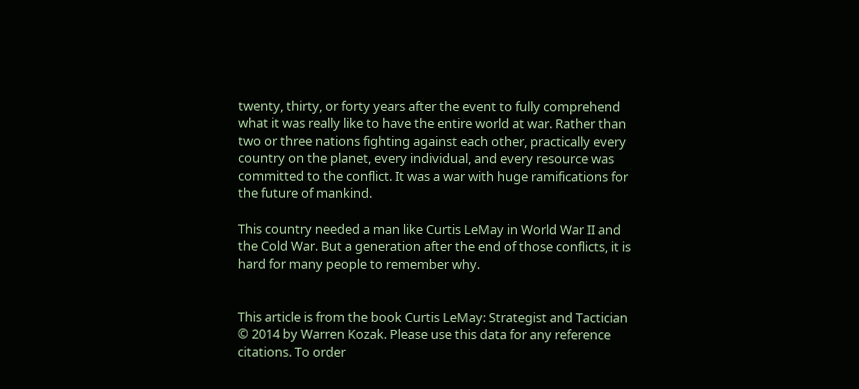twenty, thirty, or forty years after the event to fully comprehend what it was really like to have the entire world at war. Rather than two or three nations fighting against each other, practically every country on the planet, every individual, and every resource was committed to the conflict. It was a war with huge ramifications for the future of mankind.

This country needed a man like Curtis LeMay in World War II and the Cold War. But a generation after the end of those conflicts, it is hard for many people to remember why.


This article is from the book Curtis LeMay: Strategist and Tactician © 2014 by Warren Kozak. Please use this data for any reference citations. To order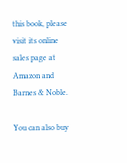this book, please visit its online sales page at Amazon and Barnes & Noble.

You can also buy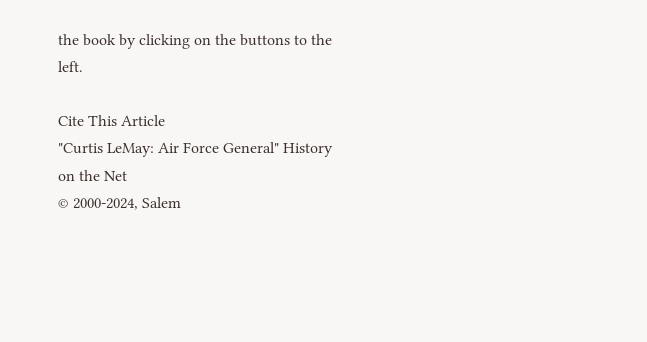the book by clicking on the buttons to the left.

Cite This Article
"Curtis LeMay: Air Force General" History on the Net
© 2000-2024, Salem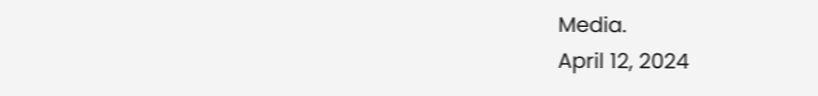Media.
April 12, 2024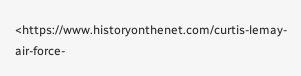<https://www.historyonthenet.com/curtis-lemay-air-force-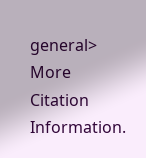general>
More Citation Information.